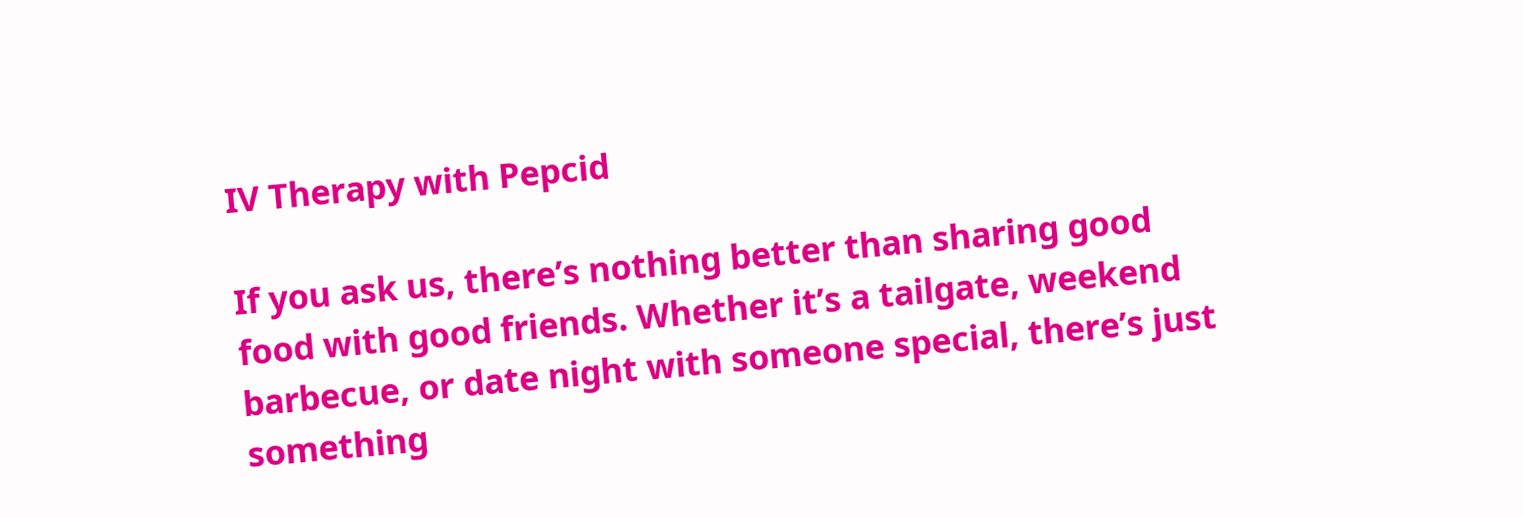IV Therapy with Pepcid

If you ask us, there’s nothing better than sharing good food with good friends. Whether it’s a tailgate, weekend barbecue, or date night with someone special, there’s just something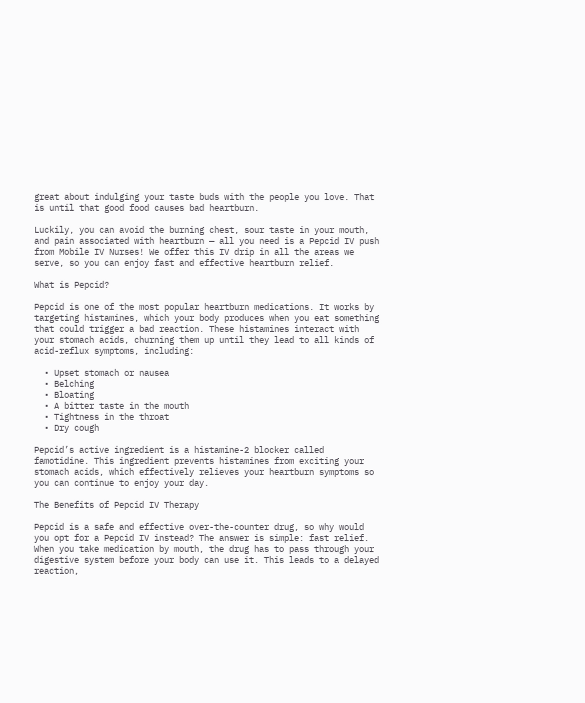great about indulging your taste buds with the people you love. That is until that good food causes bad heartburn.

Luckily, you can avoid the burning chest, sour taste in your mouth, and pain associated with heartburn — all you need is a Pepcid IV push from Mobile IV Nurses! We offer this IV drip in all the areas we serve, so you can enjoy fast and effective heartburn relief.

What is Pepcid?

Pepcid is one of the most popular heartburn medications. It works by targeting histamines, which your body produces when you eat something that could trigger a bad reaction. These histamines interact with your stomach acids, churning them up until they lead to all kinds of acid-reflux symptoms, including:

  • Upset stomach or nausea
  • Belching
  • Bloating
  • A bitter taste in the mouth
  • Tightness in the throat
  • Dry cough

Pepcid’s active ingredient is a histamine-2 blocker called famotidine. This ingredient prevents histamines from exciting your stomach acids, which effectively relieves your heartburn symptoms so you can continue to enjoy your day.

The Benefits of Pepcid IV Therapy

Pepcid is a safe and effective over-the-counter drug, so why would you opt for a Pepcid IV instead? The answer is simple: fast relief. When you take medication by mouth, the drug has to pass through your digestive system before your body can use it. This leads to a delayed reaction,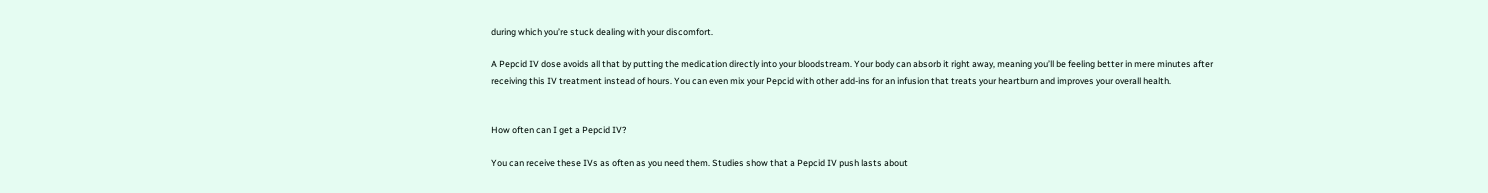during which you’re stuck dealing with your discomfort.

A Pepcid IV dose avoids all that by putting the medication directly into your bloodstream. Your body can absorb it right away, meaning you’ll be feeling better in mere minutes after receiving this IV treatment instead of hours. You can even mix your Pepcid with other add-ins for an infusion that treats your heartburn and improves your overall health.


How often can I get a Pepcid IV?

You can receive these IVs as often as you need them. Studies show that a Pepcid IV push lasts about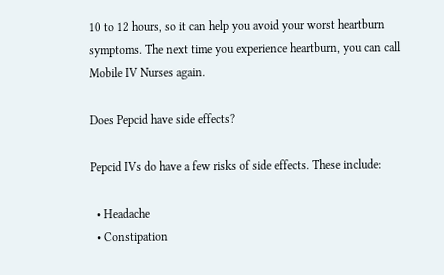10 to 12 hours, so it can help you avoid your worst heartburn symptoms. The next time you experience heartburn, you can call Mobile IV Nurses again.

Does Pepcid have side effects?

Pepcid IVs do have a few risks of side effects. These include:

  • Headache
  • Constipation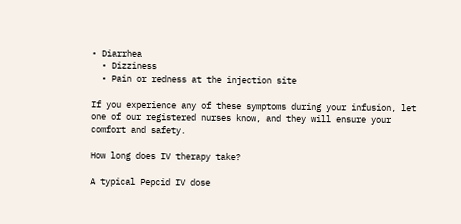• Diarrhea
  • Dizziness
  • Pain or redness at the injection site

If you experience any of these symptoms during your infusion, let one of our registered nurses know, and they will ensure your comfort and safety.

How long does IV therapy take?

A typical Pepcid IV dose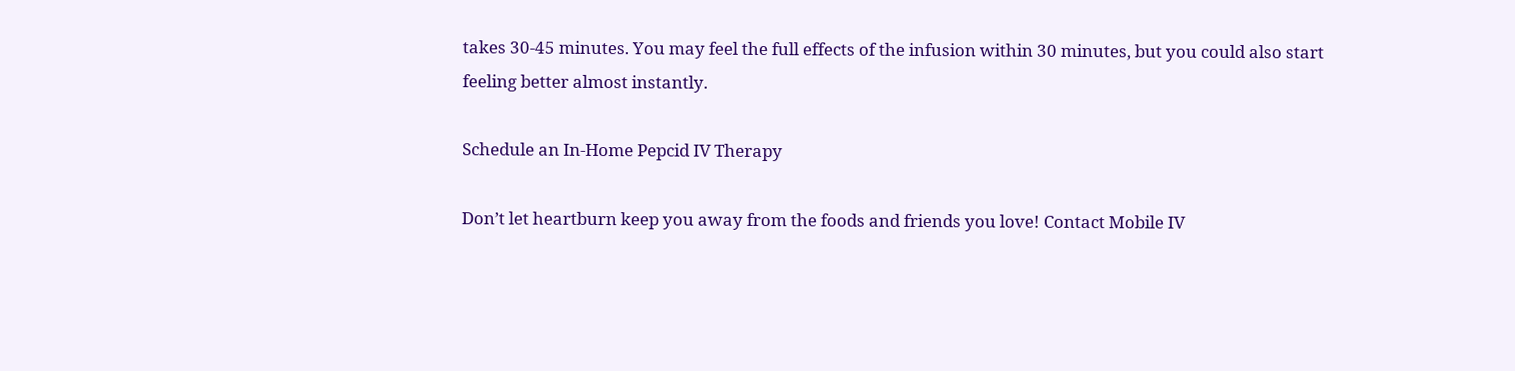takes 30-45 minutes. You may feel the full effects of the infusion within 30 minutes, but you could also start feeling better almost instantly.

Schedule an In-Home Pepcid IV Therapy

Don’t let heartburn keep you away from the foods and friends you love! Contact Mobile IV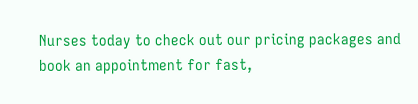Nurses today to check out our pricing packages and book an appointment for fast,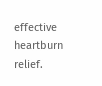effective heartburn relief.